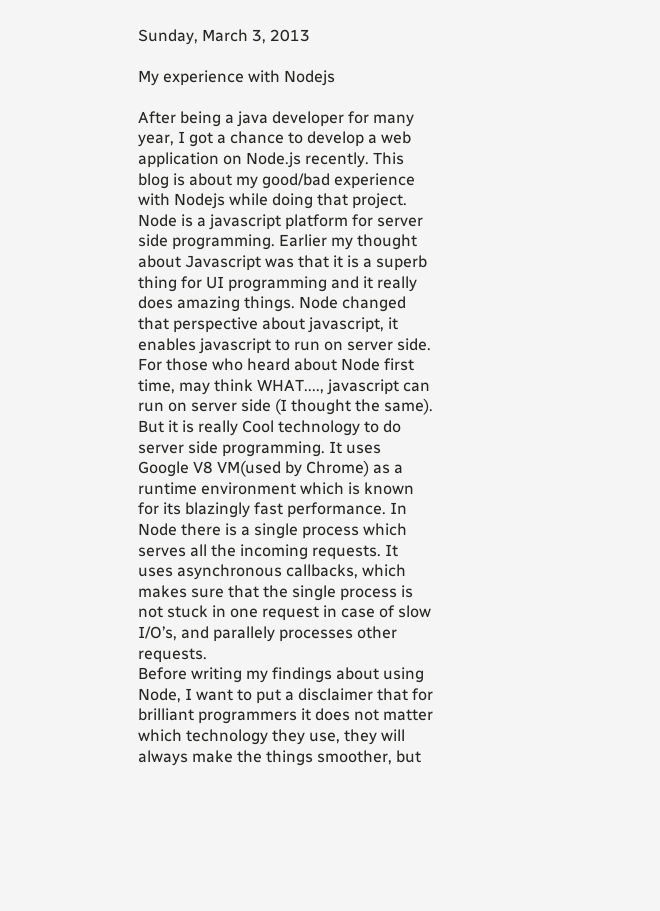Sunday, March 3, 2013

My experience with Nodejs

After being a java developer for many year, I got a chance to develop a web application on Node.js recently. This blog is about my good/bad experience with Nodejs while doing that project. Node is a javascript platform for server side programming. Earlier my thought about Javascript was that it is a superb thing for UI programming and it really does amazing things. Node changed that perspective about javascript, it enables javascript to run on server side. For those who heard about Node first time, may think WHAT...., javascript can run on server side (I thought the same). But it is really Cool technology to do server side programming. It uses Google V8 VM(used by Chrome) as a runtime environment which is known for its blazingly fast performance. In Node there is a single process which serves all the incoming requests. It uses asynchronous callbacks, which makes sure that the single process is not stuck in one request in case of slow I/O’s, and parallely processes other requests.
Before writing my findings about using Node, I want to put a disclaimer that for brilliant programmers it does not matter which technology they use, they will always make the things smoother, but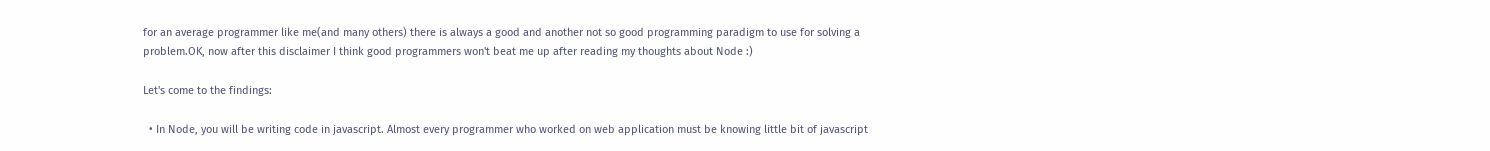for an average programmer like me(and many others) there is always a good and another not so good programming paradigm to use for solving a problem.OK, now after this disclaimer I think good programmers won't beat me up after reading my thoughts about Node :)

Let's come to the findings:

  • In Node, you will be writing code in javascript. Almost every programmer who worked on web application must be knowing little bit of javascript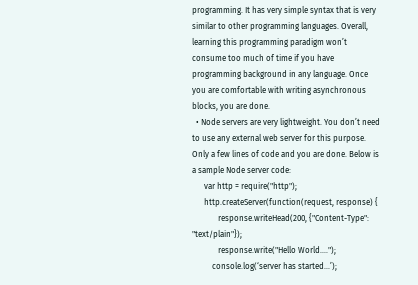programming. It has very simple syntax that is very similar to other programming languages. Overall, learning this programming paradigm won’t consume too much of time if you have programming background in any language. Once you are comfortable with writing asynchronous blocks, you are done.
  • Node servers are very lightweight. You don’t need to use any external web server for this purpose. Only a few lines of code and you are done. Below is a sample Node server code:
      var http = require("http");
      http.createServer(function(request, response) {
             response.writeHead(200, {"Content-Type": "text/plain"});
             response.write("Hello World....");
          console.log(‘server has started...’);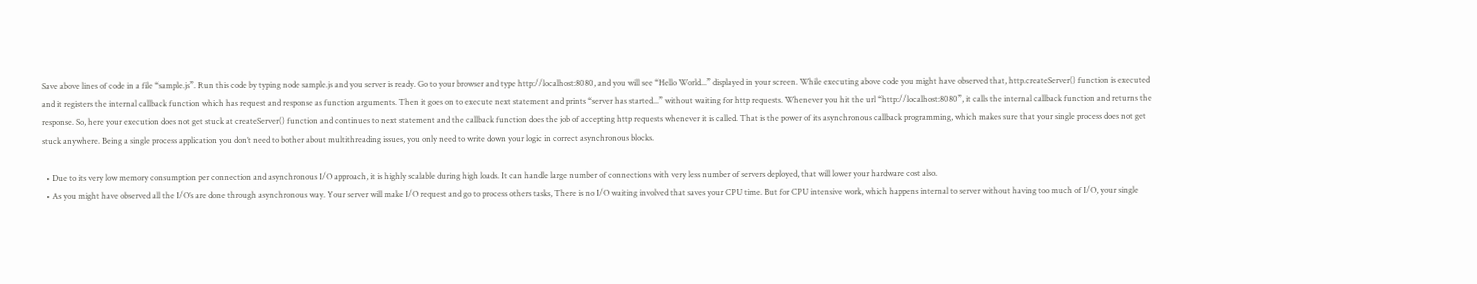Save above lines of code in a file “sample.js”. Run this code by typing node sample.js and you server is ready. Go to your browser and type http://localhost:8080, and you will see “Hello World...” displayed in your screen. While executing above code you might have observed that, http.createServer() function is executed and it registers the internal callback function which has request and response as function arguments. Then it goes on to execute next statement and prints “server has started...” without waiting for http requests. Whenever you hit the url “http://localhost:8080”, it calls the internal callback function and returns the response. So, here your execution does not get stuck at createServer() function and continues to next statement and the callback function does the job of accepting http requests whenever it is called. That is the power of its asynchronous callback programming, which makes sure that your single process does not get stuck anywhere. Being a single process application you don’t need to bother about multithreading issues, you only need to write down your logic in correct asynchronous blocks.

  • Due to its very low memory consumption per connection and asynchronous I/O approach, it is highly scalable during high loads. It can handle large number of connections with very less number of servers deployed, that will lower your hardware cost also.
  • As you might have observed all the I/O’s are done through asynchronous way. Your server will make I/O request and go to process others tasks, There is no I/O waiting involved that saves your CPU time. But for CPU intensive work, which happens internal to server without having too much of I/O, your single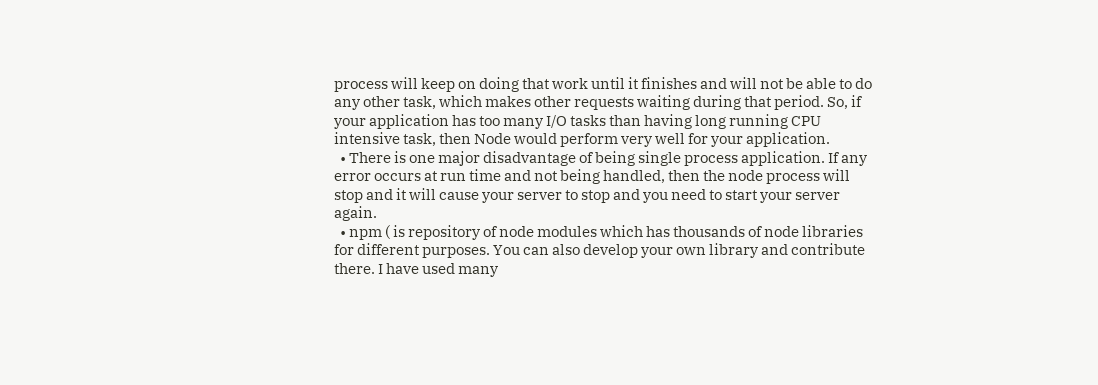process will keep on doing that work until it finishes and will not be able to do any other task, which makes other requests waiting during that period. So, if your application has too many I/O tasks than having long running CPU intensive task, then Node would perform very well for your application.
  • There is one major disadvantage of being single process application. If any error occurs at run time and not being handled, then the node process will stop and it will cause your server to stop and you need to start your server again.
  • npm ( is repository of node modules which has thousands of node libraries for different purposes. You can also develop your own library and contribute there. I have used many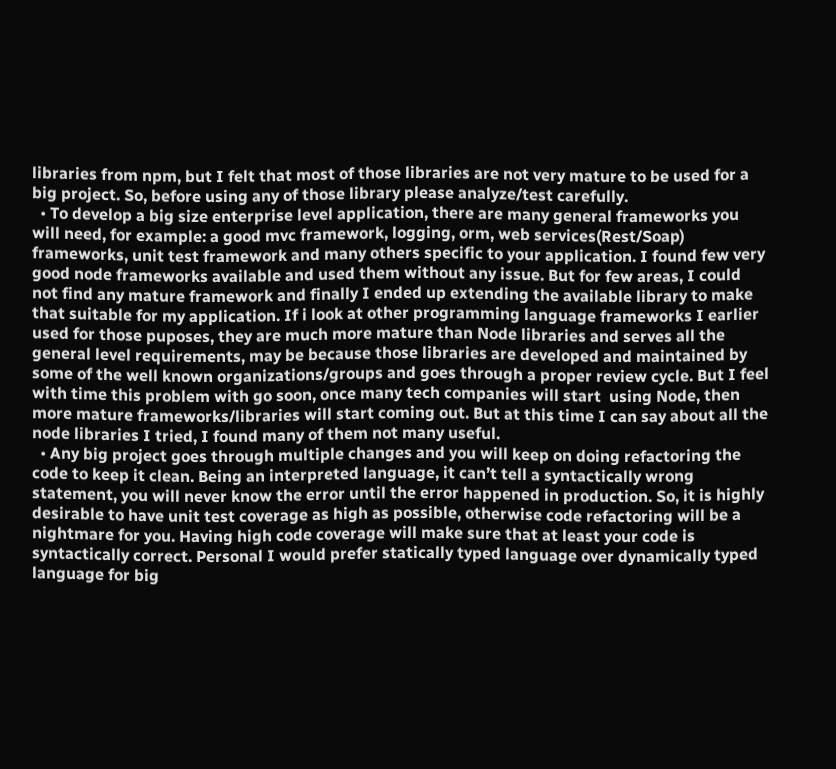libraries from npm, but I felt that most of those libraries are not very mature to be used for a big project. So, before using any of those library please analyze/test carefully.
  • To develop a big size enterprise level application, there are many general frameworks you will need, for example: a good mvc framework, logging, orm, web services(Rest/Soap) frameworks, unit test framework and many others specific to your application. I found few very good node frameworks available and used them without any issue. But for few areas, I could not find any mature framework and finally I ended up extending the available library to make that suitable for my application. If i look at other programming language frameworks I earlier used for those puposes, they are much more mature than Node libraries and serves all the general level requirements, may be because those libraries are developed and maintained by some of the well known organizations/groups and goes through a proper review cycle. But I feel with time this problem with go soon, once many tech companies will start  using Node, then more mature frameworks/libraries will start coming out. But at this time I can say about all the node libraries I tried, I found many of them not many useful.
  • Any big project goes through multiple changes and you will keep on doing refactoring the code to keep it clean. Being an interpreted language, it can’t tell a syntactically wrong statement, you will never know the error until the error happened in production. So, it is highly desirable to have unit test coverage as high as possible, otherwise code refactoring will be a nightmare for you. Having high code coverage will make sure that at least your code is syntactically correct. Personal I would prefer statically typed language over dynamically typed language for big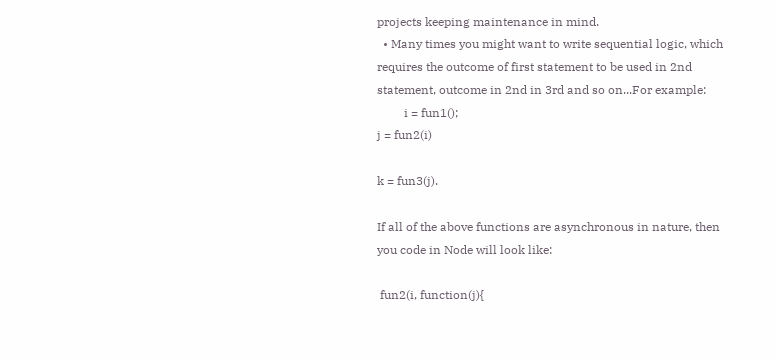projects keeping maintenance in mind.
  • Many times you might want to write sequential logic, which requires the outcome of first statement to be used in 2nd statement, outcome in 2nd in 3rd and so on...For example:
         i = fun1();
j = fun2(i)

k = fun3(j).

If all of the above functions are asynchronous in nature, then you code in Node will look like:

 fun2(i, function(j){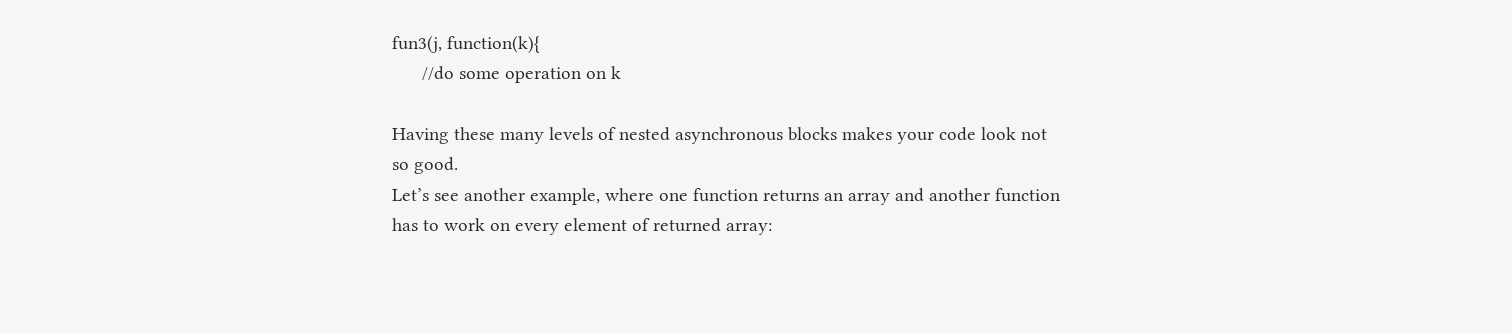fun3(j, function(k){
      //do some operation on k

Having these many levels of nested asynchronous blocks makes your code look not so good.
Let’s see another example, where one function returns an array and another function has to work on every element of returned array: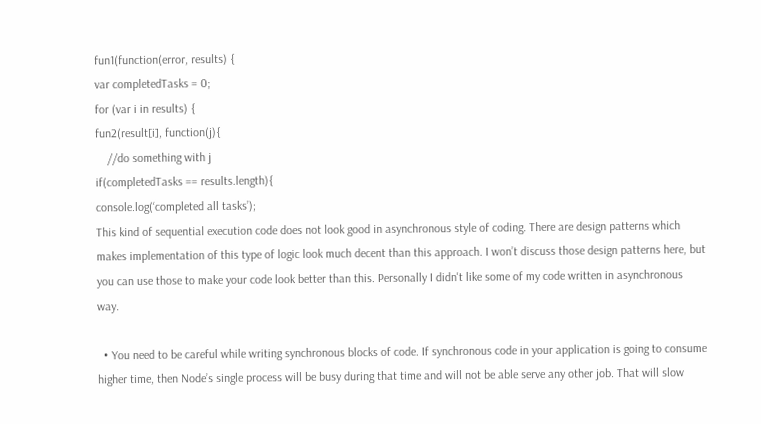fun1(function(error, results) {
var completedTasks = 0;
for (var i in results) {
fun2(result[i], function(j){
    //do something with j
if(completedTasks == results.length){
console.log(‘completed all tasks’);
This kind of sequential execution code does not look good in asynchronous style of coding. There are design patterns which makes implementation of this type of logic look much decent than this approach. I won’t discuss those design patterns here, but you can use those to make your code look better than this. Personally I didn't like some of my code written in asynchronous way.

  • You need to be careful while writing synchronous blocks of code. If synchronous code in your application is going to consume higher time, then Node’s single process will be busy during that time and will not be able serve any other job. That will slow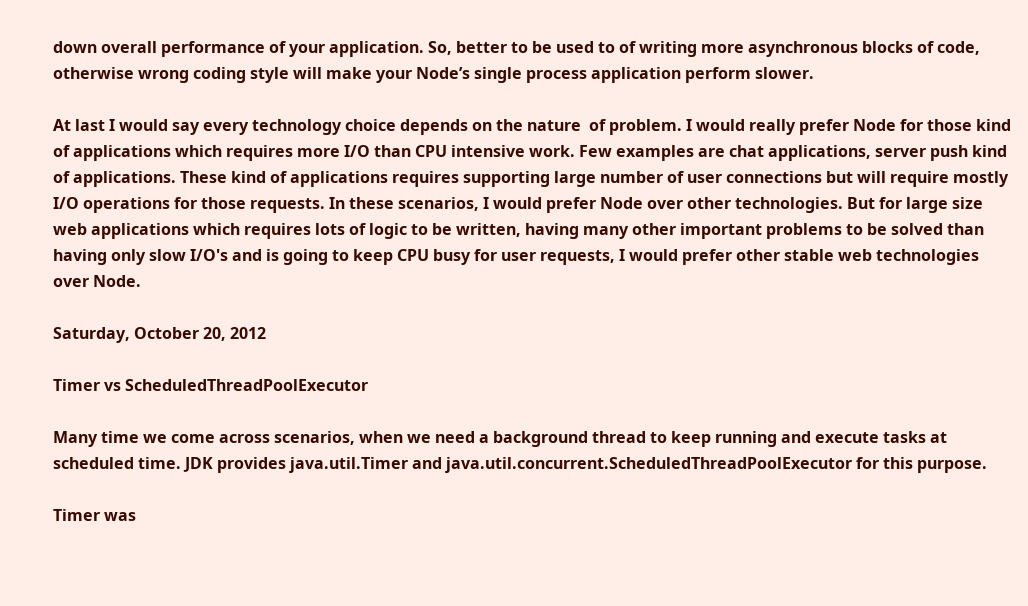down overall performance of your application. So, better to be used to of writing more asynchronous blocks of code, otherwise wrong coding style will make your Node’s single process application perform slower.

At last I would say every technology choice depends on the nature  of problem. I would really prefer Node for those kind of applications which requires more I/O than CPU intensive work. Few examples are chat applications, server push kind of applications. These kind of applications requires supporting large number of user connections but will require mostly I/O operations for those requests. In these scenarios, I would prefer Node over other technologies. But for large size web applications which requires lots of logic to be written, having many other important problems to be solved than having only slow I/O's and is going to keep CPU busy for user requests, I would prefer other stable web technologies over Node.

Saturday, October 20, 2012

Timer vs ScheduledThreadPoolExecutor

Many time we come across scenarios, when we need a background thread to keep running and execute tasks at scheduled time. JDK provides java.util.Timer and java.util.concurrent.ScheduledThreadPoolExecutor for this purpose.

Timer was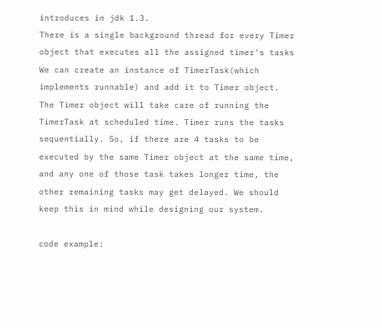introduces in jdk 1.3.
There is a single background thread for every Timer object that executes all the assigned timer's tasks We can create an instance of TimerTask(which implements runnable) and add it to Timer object. The Timer object will take care of running the TimerTask at scheduled time. Timer runs the tasks sequentially. So, if there are 4 tasks to be executed by the same Timer object at the same time, and any one of those task takes longer time, the other remaining tasks may get delayed. We should keep this in mind while designing our system.

code example: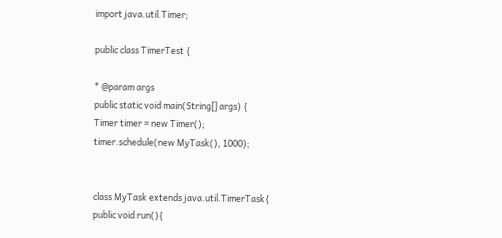import java.util.Timer;

public class TimerTest {

* @param args
public static void main(String[] args) {
Timer timer = new Timer();
timer.schedule(new MyTask(), 1000);


class MyTask extends java.util.TimerTask{
public void run(){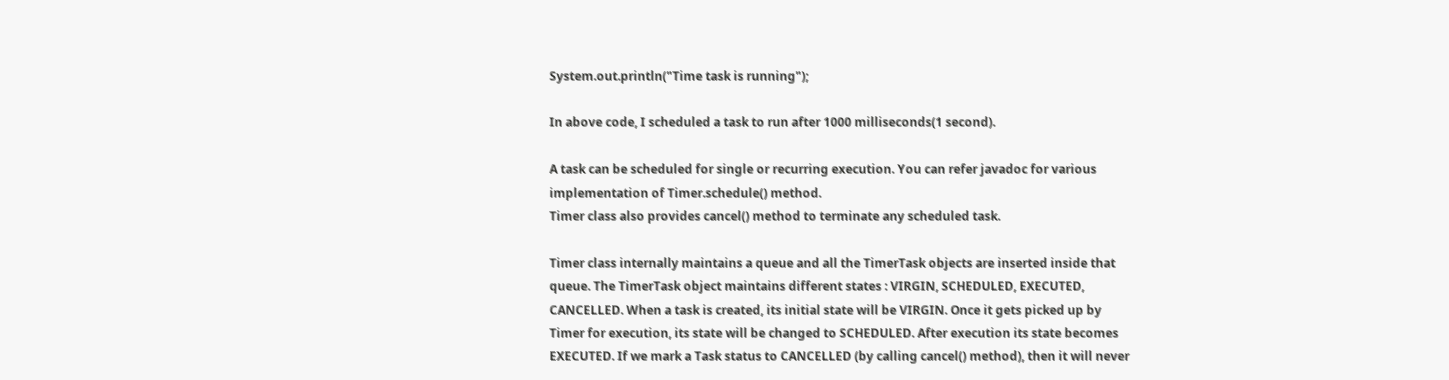System.out.println("Time task is running");

In above code, I scheduled a task to run after 1000 milliseconds(1 second).

A task can be scheduled for single or recurring execution. You can refer javadoc for various implementation of Timer.schedule() method.
Timer class also provides cancel() method to terminate any scheduled task.

Timer class internally maintains a queue and all the TimerTask objects are inserted inside that queue. The TimerTask object maintains different states : VIRGIN, SCHEDULED, EXECUTED, CANCELLED. When a task is created, its initial state will be VIRGIN. Once it gets picked up by Timer for execution, its state will be changed to SCHEDULED. After execution its state becomes EXECUTED. If we mark a Task status to CANCELLED (by calling cancel() method), then it will never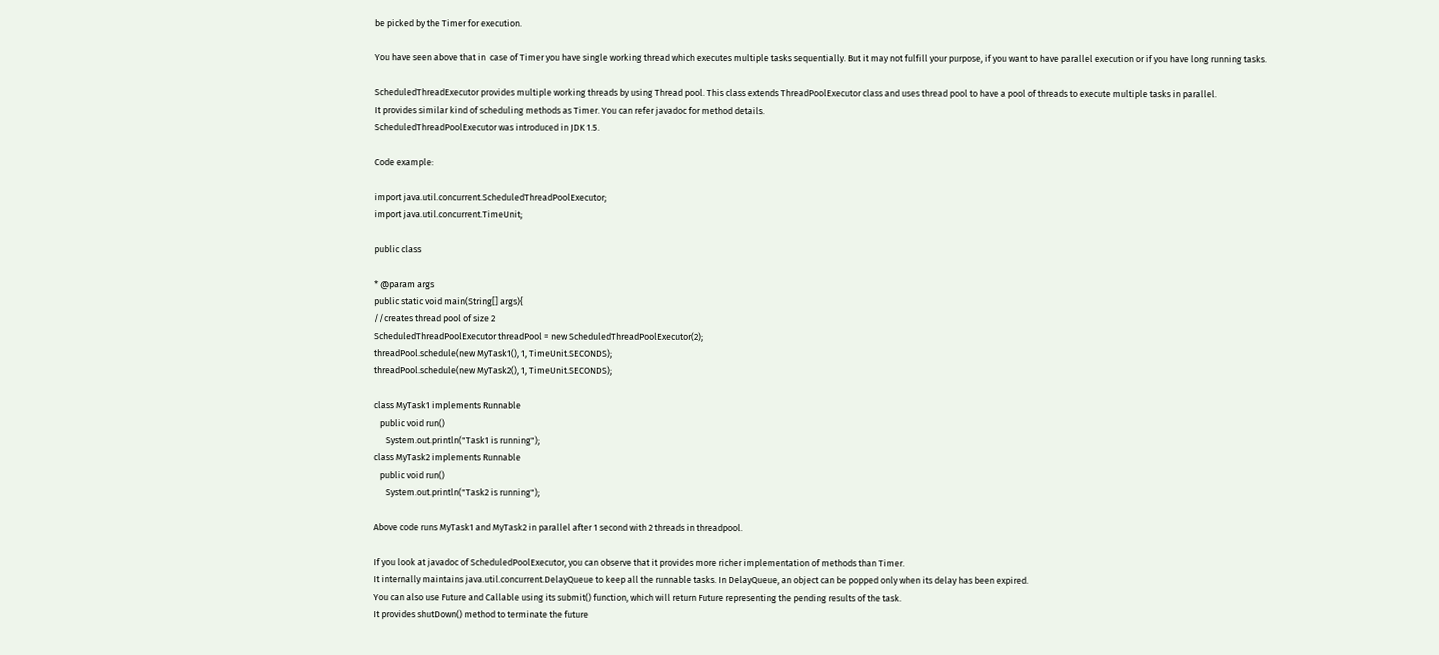be picked by the Timer for execution.

You have seen above that in  case of Timer you have single working thread which executes multiple tasks sequentially. But it may not fulfill your purpose, if you want to have parallel execution or if you have long running tasks.

ScheduledThreadExecutor provides multiple working threads by using Thread pool. This class extends ThreadPoolExecutor class and uses thread pool to have a pool of threads to execute multiple tasks in parallel.
It provides similar kind of scheduling methods as Timer. You can refer javadoc for method details.
ScheduledThreadPoolExecutor was introduced in JDK 1.5.

Code example:

import java.util.concurrent.ScheduledThreadPoolExecutor;
import java.util.concurrent.TimeUnit;

public class

* @param args
public static void main(String[] args){
//creates thread pool of size 2
ScheduledThreadPoolExecutor threadPool = new ScheduledThreadPoolExecutor(2);
threadPool.schedule(new MyTask1(), 1, TimeUnit.SECONDS);
threadPool.schedule(new MyTask2(), 1, TimeUnit.SECONDS);

class MyTask1 implements Runnable
   public void run()
      System.out.println("Task1 is running");
class MyTask2 implements Runnable
   public void run()
      System.out.println("Task2 is running");

Above code runs MyTask1 and MyTask2 in parallel after 1 second with 2 threads in threadpool.

If you look at javadoc of ScheduledPoolExecutor, you can observe that it provides more richer implementation of methods than Timer.
It internally maintains java.util.concurrent.DelayQueue to keep all the runnable tasks. In DelayQueue, an object can be popped only when its delay has been expired.
You can also use Future and Callable using its submit() function, which will return Future representing the pending results of the task.
It provides shutDown() method to terminate the future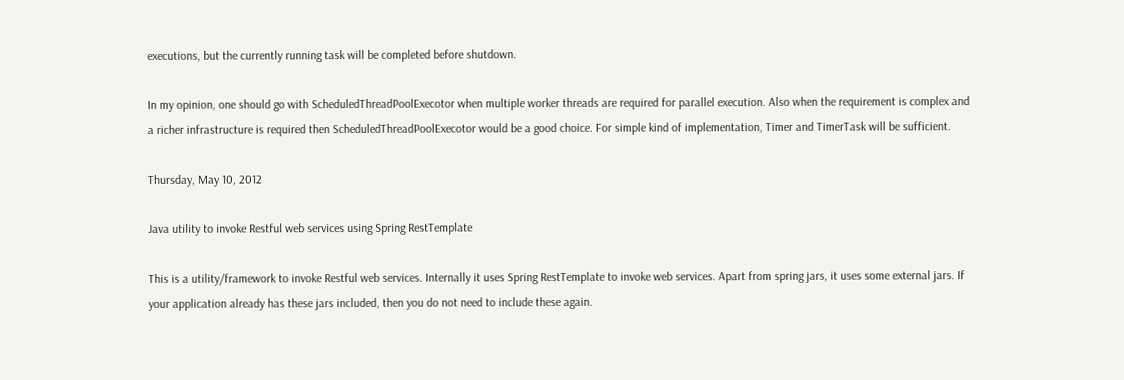executions, but the currently running task will be completed before shutdown.

In my opinion, one should go with ScheduledThreadPoolExecotor when multiple worker threads are required for parallel execution. Also when the requirement is complex and a richer infrastructure is required then ScheduledThreadPoolExecotor would be a good choice. For simple kind of implementation, Timer and TimerTask will be sufficient.

Thursday, May 10, 2012

Java utility to invoke Restful web services using Spring RestTemplate

This is a utility/framework to invoke Restful web services. Internally it uses Spring RestTemplate to invoke web services. Apart from spring jars, it uses some external jars. If your application already has these jars included, then you do not need to include these again.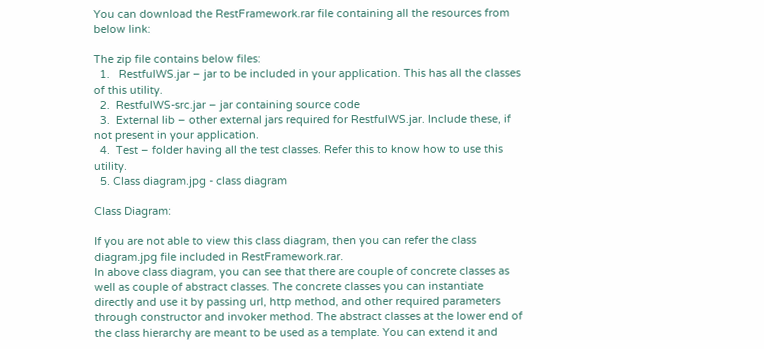You can download the RestFramework.rar file containing all the resources from below link:

The zip file contains below files:
  1.   RestfulWS.jar – jar to be included in your application. This has all the classes of this utility.
  2.  RestfulWS-src.jar – jar containing source code
  3.  External lib – other external jars required for RestfulWS.jar. Include these, if not present in your application.
  4.  Test – folder having all the test classes. Refer this to know how to use this utility.
  5. Class diagram.jpg - class diagram

Class Diagram:

If you are not able to view this class diagram, then you can refer the class diagram.jpg file included in RestFramework.rar.
In above class diagram, you can see that there are couple of concrete classes as well as couple of abstract classes. The concrete classes you can instantiate directly and use it by passing url, http method, and other required parameters through constructor and invoker method. The abstract classes at the lower end of the class hierarchy are meant to be used as a template. You can extend it and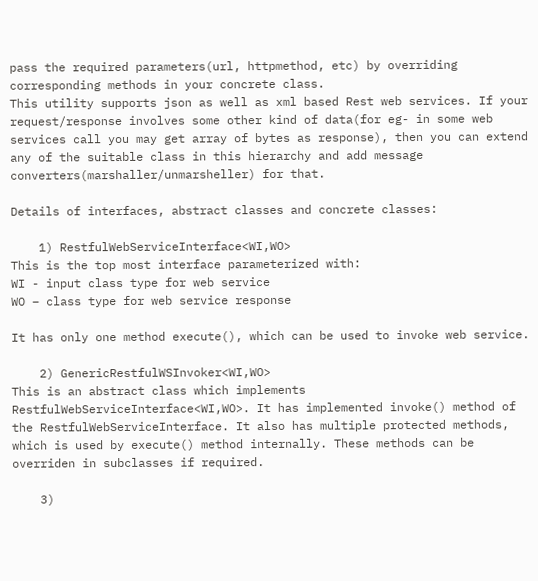pass the required parameters(url, httpmethod, etc) by overriding corresponding methods in your concrete class.
This utility supports json as well as xml based Rest web services. If your request/response involves some other kind of data(for eg- in some web services call you may get array of bytes as response), then you can extend any of the suitable class in this hierarchy and add message converters(marshaller/unmarsheller) for that.

Details of interfaces, abstract classes and concrete classes:

    1) RestfulWebServiceInterface<WI,WO>
This is the top most interface parameterized with:
WI - input class type for web service
WO – class type for web service response

It has only one method execute(), which can be used to invoke web service.

    2) GenericRestfulWSInvoker<WI,WO>
This is an abstract class which implements RestfulWebServiceInterface<WI,WO>. It has implemented invoke() method of the RestfulWebServiceInterface. It also has multiple protected methods, which is used by execute() method internally. These methods can be overriden in subclasses if required.

    3)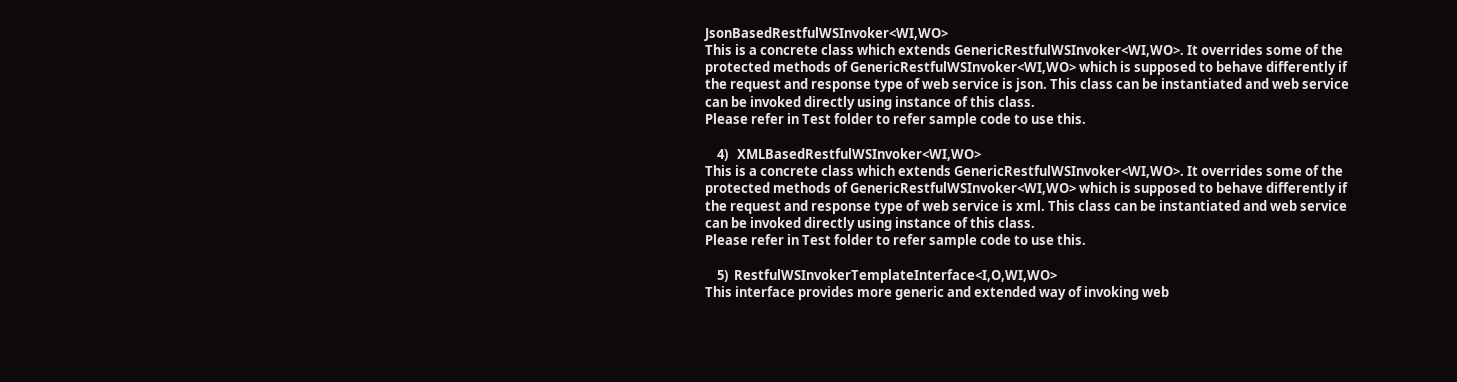JsonBasedRestfulWSInvoker<WI,WO>
This is a concrete class which extends GenericRestfulWSInvoker<WI,WO>. It overrides some of the protected methods of GenericRestfulWSInvoker<WI,WO> which is supposed to behave differently if the request and response type of web service is json. This class can be instantiated and web service can be invoked directly using instance of this class.
Please refer in Test folder to refer sample code to use this.

    4)   XMLBasedRestfulWSInvoker<WI,WO>
This is a concrete class which extends GenericRestfulWSInvoker<WI,WO>. It overrides some of the protected methods of GenericRestfulWSInvoker<WI,WO> which is supposed to behave differently if the request and response type of web service is xml. This class can be instantiated and web service can be invoked directly using instance of this class.
Please refer in Test folder to refer sample code to use this.

    5)  RestfulWSInvokerTemplateInterface<I,O,WI,WO>
This interface provides more generic and extended way of invoking web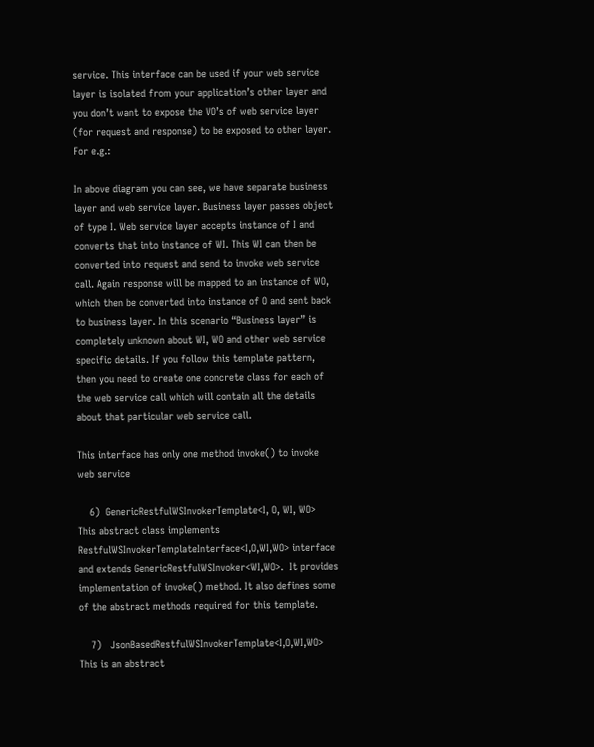service. This interface can be used if your web service layer is isolated from your application’s other layer and you don’t want to expose the VO’s of web service layer (for request and response) to be exposed to other layer.
For e.g.:

In above diagram you can see, we have separate business layer and web service layer. Business layer passes object of type I. Web service layer accepts instance of I and converts that into instance of WI. This WI can then be converted into request and send to invoke web service call. Again response will be mapped to an instance of WO, which then be converted into instance of O and sent back to business layer. In this scenario “Business layer” is completely unknown about WI, WO and other web service specific details. If you follow this template pattern, then you need to create one concrete class for each of the web service call which will contain all the details about that particular web service call.

This interface has only one method invoke() to invoke web service

    6)  GenericRestfulWSInvokerTemplate<I, O, WI, WO>
This abstract class implements RestfulWSInvokerTemplateInterface<I,O,WI,WO> interface and extends GenericRestfulWSInvoker<WI,WO>.  It provides implementation of invoke() method. It also defines some of the abstract methods required for this template.

    7)   JsonBasedRestfulWSInvokerTemplate<I,O,WI,WO>
This is an abstract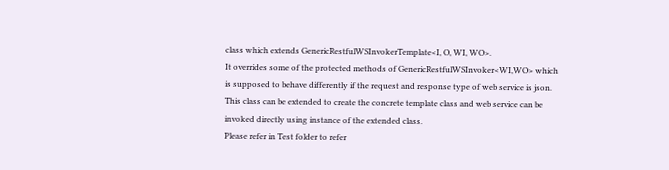class which extends GenericRestfulWSInvokerTemplate<I, O, WI, WO>.
It overrides some of the protected methods of GenericRestfulWSInvoker<WI,WO> which is supposed to behave differently if the request and response type of web service is json. This class can be extended to create the concrete template class and web service can be invoked directly using instance of the extended class.
Please refer in Test folder to refer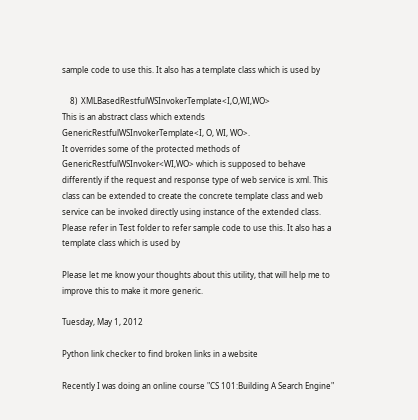sample code to use this. It also has a template class which is used by

    8)  XMLBasedRestfulWSInvokerTemplate<I,O,WI,WO>
This is an abstract class which extends GenericRestfulWSInvokerTemplate<I, O, WI, WO>.
It overrides some of the protected methods of GenericRestfulWSInvoker<WI,WO> which is supposed to behave differently if the request and response type of web service is xml. This class can be extended to create the concrete template class and web service can be invoked directly using instance of the extended class.
Please refer in Test folder to refer sample code to use this. It also has a template class which is used by

Please let me know your thoughts about this utility, that will help me to improve this to make it more generic.

Tuesday, May 1, 2012

Python link checker to find broken links in a website

Recently I was doing an online course "CS 101:Building A Search Engine"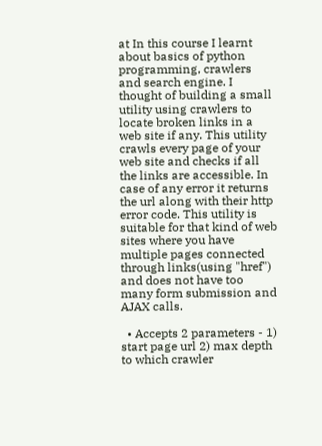at In this course I learnt about basics of python programming, crawlers and search engine. I thought of building a small utility using crawlers to locate broken links in a web site if any. This utility crawls every page of your web site and checks if all the links are accessible. In case of any error it returns the url along with their http error code. This utility is suitable for that kind of web sites where you have multiple pages connected through links(using "href") and does not have too many form submission and AJAX calls.

  • Accepts 2 parameters - 1) start page url 2) max depth to which crawler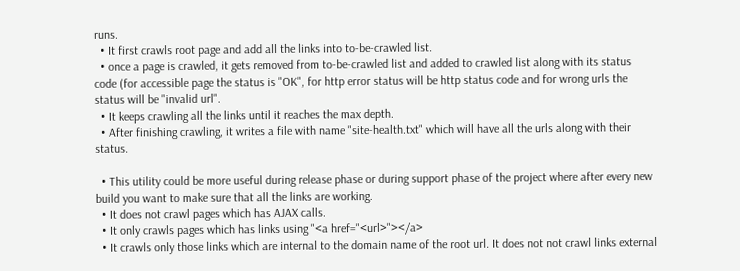runs.
  • It first crawls root page and add all the links into to-be-crawled list.
  • once a page is crawled, it gets removed from to-be-crawled list and added to crawled list along with its status code (for accessible page the status is "OK", for http error status will be http status code and for wrong urls the status will be "invalid url".
  • It keeps crawling all the links until it reaches the max depth.
  • After finishing crawling, it writes a file with name "site-health.txt" which will have all the urls along with their status.

  • This utility could be more useful during release phase or during support phase of the project where after every new build you want to make sure that all the links are working.
  • It does not crawl pages which has AJAX calls.
  • It only crawls pages which has links using "<a href="<url>"></a>
  • It crawls only those links which are internal to the domain name of the root url. It does not not crawl links external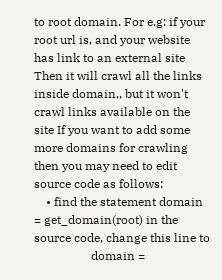to root domain. For e.g: if your root url is, and your website has link to an external site Then it will crawl all the links inside domain,, but it won't crawl links available on the site If you want to add some more domains for crawling then you may need to edit source code as follows:
    • find the statement domain = get_domain(root) in the source code, change this line to
                   domain =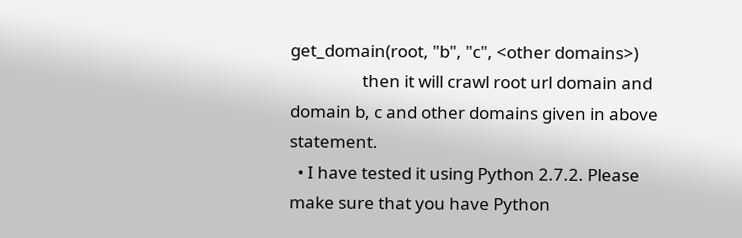get_domain(root, "b", "c", <other domains>)
                  then it will crawl root url domain and domain b, c and other domains given in above statement.
  • I have tested it using Python 2.7.2. Please make sure that you have Python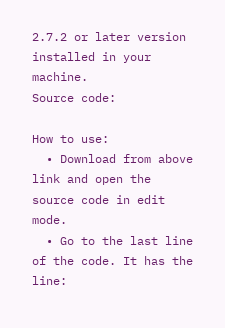2.7.2 or later version installed in your machine.
Source code:

How to use:
  • Download from above link and open the source code in edit mode.
  • Go to the last line of the code. It has the line: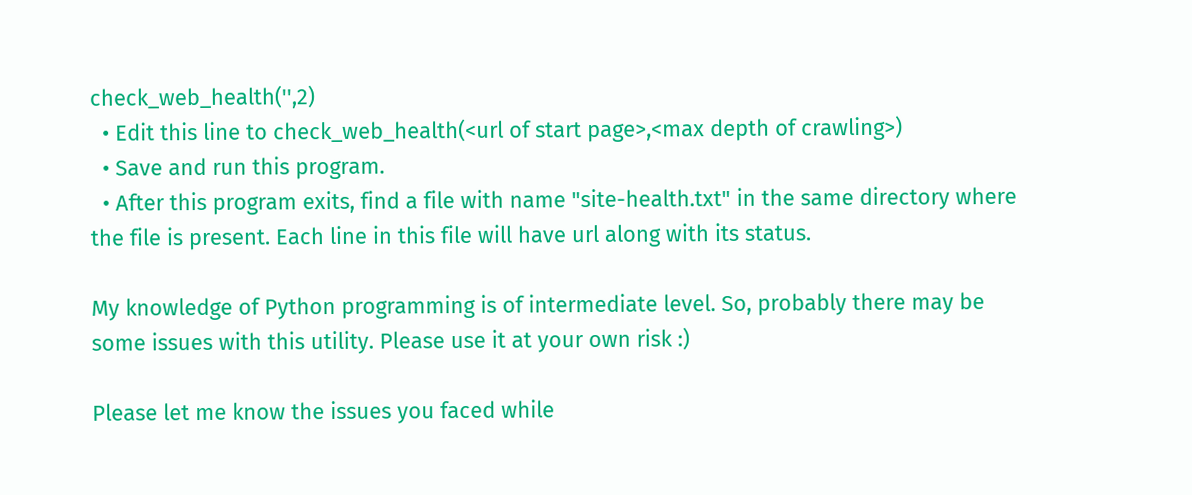check_web_health('',2)
  • Edit this line to check_web_health(<url of start page>,<max depth of crawling>)
  • Save and run this program.
  • After this program exits, find a file with name "site-health.txt" in the same directory where the file is present. Each line in this file will have url along with its status.

My knowledge of Python programming is of intermediate level. So, probably there may be some issues with this utility. Please use it at your own risk :)

Please let me know the issues you faced while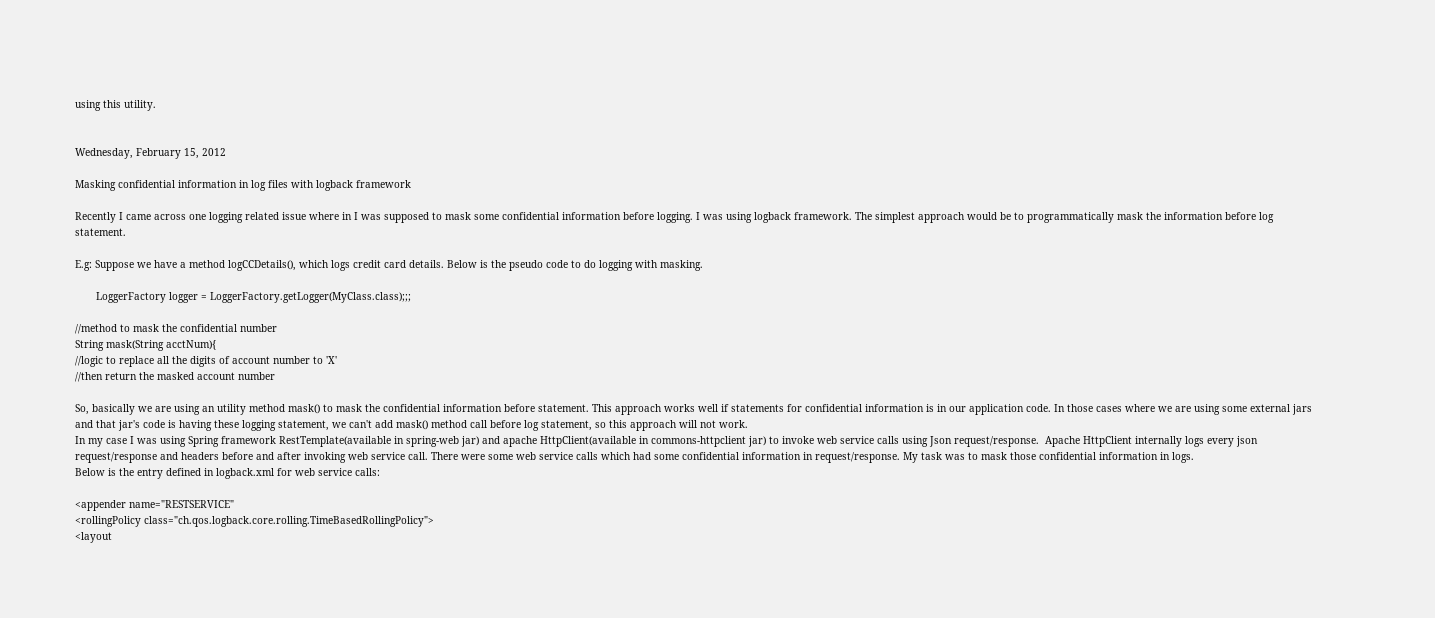using this utility.


Wednesday, February 15, 2012

Masking confidential information in log files with logback framework

Recently I came across one logging related issue where in I was supposed to mask some confidential information before logging. I was using logback framework. The simplest approach would be to programmatically mask the information before log statement.

E.g: Suppose we have a method logCCDetails(), which logs credit card details. Below is the pseudo code to do logging with masking.

       LoggerFactory logger = LoggerFactory.getLogger(MyClass.class);;;

//method to mask the confidential number
String mask(String acctNum){
//logic to replace all the digits of account number to 'X'
//then return the masked account number

So, basically we are using an utility method mask() to mask the confidential information before statement. This approach works well if statements for confidential information is in our application code. In those cases where we are using some external jars and that jar's code is having these logging statement, we can't add mask() method call before log statement, so this approach will not work.
In my case I was using Spring framework RestTemplate(available in spring-web jar) and apache HttpClient(available in commons-httpclient jar) to invoke web service calls using Json request/response.  Apache HttpClient internally logs every json request/response and headers before and after invoking web service call. There were some web service calls which had some confidential information in request/response. My task was to mask those confidential information in logs.
Below is the entry defined in logback.xml for web service calls:

<appender name="RESTSERVICE"
<rollingPolicy class="ch.qos.logback.core.rolling.TimeBasedRollingPolicy">
<layout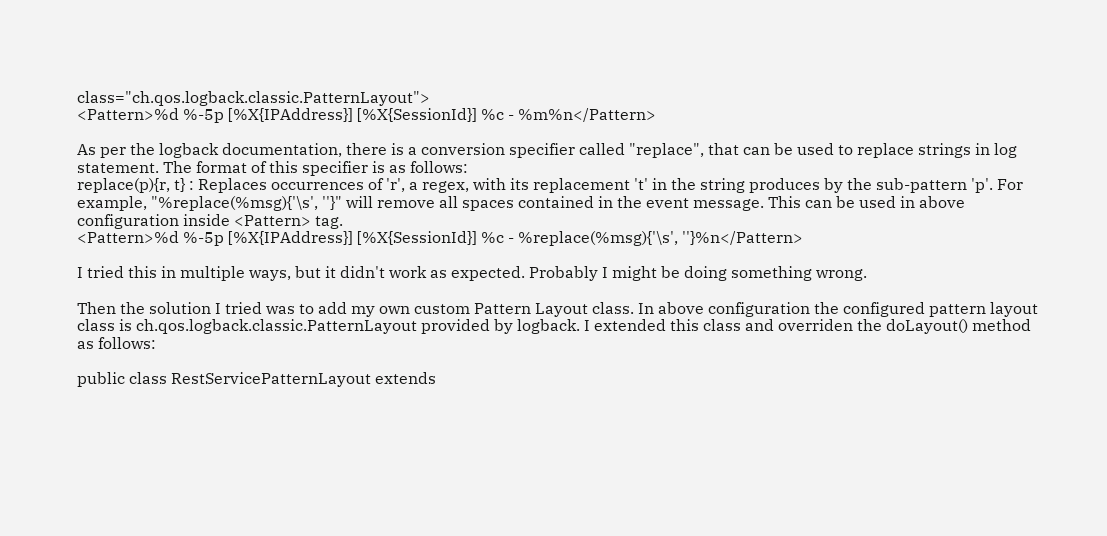class="ch.qos.logback.classic.PatternLayout">
<Pattern>%d %-5p [%X{IPAddress}] [%X{SessionId}] %c - %m%n</Pattern>

As per the logback documentation, there is a conversion specifier called "replace", that can be used to replace strings in log statement. The format of this specifier is as follows:
replace(p){r, t} : Replaces occurrences of 'r', a regex, with its replacement 't' in the string produces by the sub-pattern 'p'. For example, "%replace(%msg){'\s', ''}" will remove all spaces contained in the event message. This can be used in above configuration inside <Pattern> tag.
<Pattern>%d %-5p [%X{IPAddress}] [%X{SessionId}] %c - %replace(%msg){'\s', ''}%n</Pattern>

I tried this in multiple ways, but it didn't work as expected. Probably I might be doing something wrong.

Then the solution I tried was to add my own custom Pattern Layout class. In above configuration the configured pattern layout class is ch.qos.logback.classic.PatternLayout provided by logback. I extended this class and overriden the doLayout() method as follows:

public class RestServicePatternLayout extends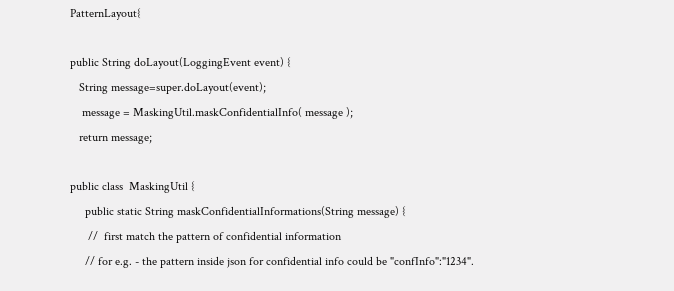PatternLayout{

public String doLayout(LoggingEvent event) {
   String message=super.doLayout(event);
    message = MaskingUtil.maskConfidentialInfo( message );
   return message;

public class  MaskingUtil {
     public static String maskConfidentialInformations(String message) {
      //  first match the pattern of confidential information
     // for e.g. - the pattern inside json for confidential info could be "confInfo":"1234".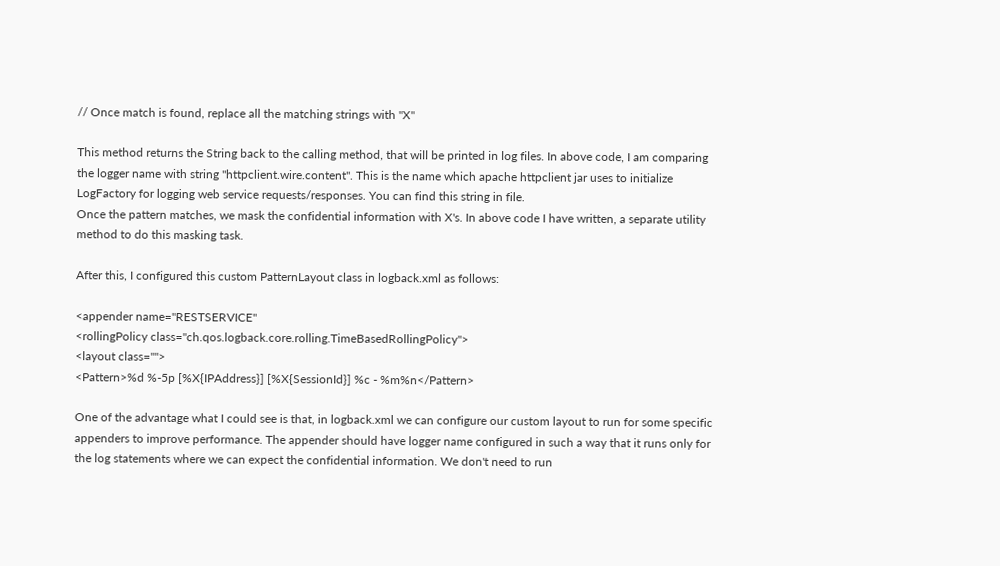// Once match is found, replace all the matching strings with "X"

This method returns the String back to the calling method, that will be printed in log files. In above code, I am comparing the logger name with string "httpclient.wire.content". This is the name which apache httpclient jar uses to initialize LogFactory for logging web service requests/responses. You can find this string in file.
Once the pattern matches, we mask the confidential information with X's. In above code I have written, a separate utility method to do this masking task.

After this, I configured this custom PatternLayout class in logback.xml as follows:

<appender name="RESTSERVICE"
<rollingPolicy class="ch.qos.logback.core.rolling.TimeBasedRollingPolicy">
<layout class="">
<Pattern>%d %-5p [%X{IPAddress}] [%X{SessionId}] %c - %m%n</Pattern>

One of the advantage what I could see is that, in logback.xml we can configure our custom layout to run for some specific appenders to improve performance. The appender should have logger name configured in such a way that it runs only for the log statements where we can expect the confidential information. We don't need to run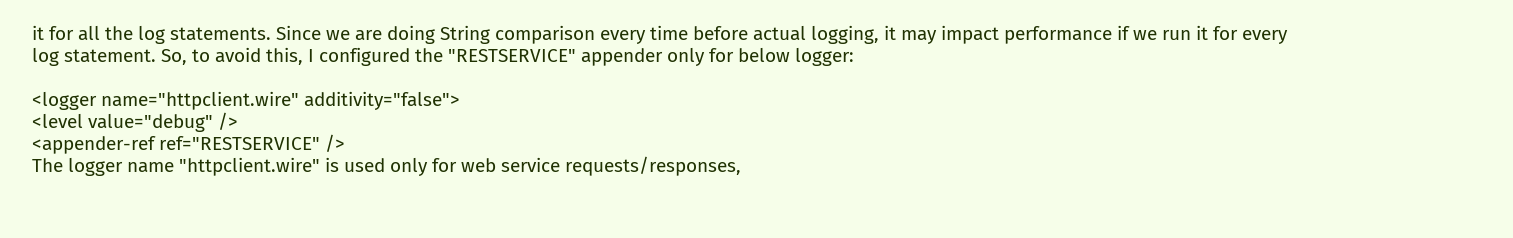it for all the log statements. Since we are doing String comparison every time before actual logging, it may impact performance if we run it for every log statement. So, to avoid this, I configured the "RESTSERVICE" appender only for below logger:

<logger name="httpclient.wire" additivity="false">
<level value="debug" />
<appender-ref ref="RESTSERVICE" />
The logger name "httpclient.wire" is used only for web service requests/responses,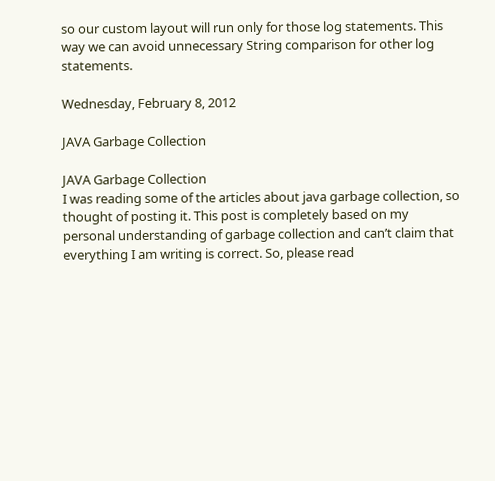so our custom layout will run only for those log statements. This way we can avoid unnecessary String comparison for other log statements.

Wednesday, February 8, 2012

JAVA Garbage Collection

JAVA Garbage Collection
I was reading some of the articles about java garbage collection, so thought of posting it. This post is completely based on my personal understanding of garbage collection and can’t claim that everything I am writing is correct. So, please read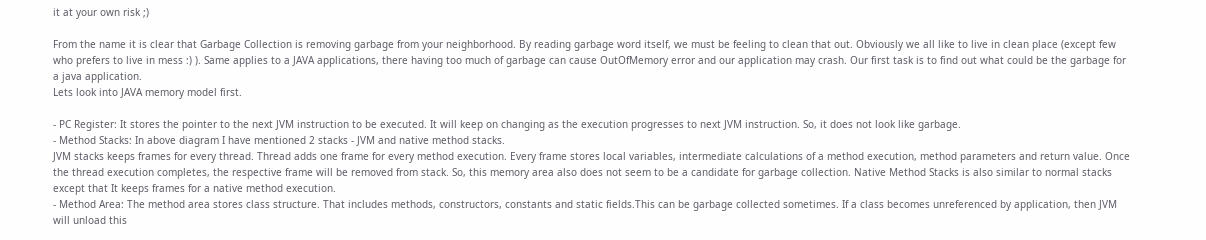it at your own risk ;)

From the name it is clear that Garbage Collection is removing garbage from your neighborhood. By reading garbage word itself, we must be feeling to clean that out. Obviously we all like to live in clean place (except few who prefers to live in mess :) ). Same applies to a JAVA applications, there having too much of garbage can cause OutOfMemory error and our application may crash. Our first task is to find out what could be the garbage for a java application.
Lets look into JAVA memory model first.

- PC Register: It stores the pointer to the next JVM instruction to be executed. It will keep on changing as the execution progresses to next JVM instruction. So, it does not look like garbage.
- Method Stacks: In above diagram I have mentioned 2 stacks - JVM and native method stacks.
JVM stacks keeps frames for every thread. Thread adds one frame for every method execution. Every frame stores local variables, intermediate calculations of a method execution, method parameters and return value. Once the thread execution completes, the respective frame will be removed from stack. So, this memory area also does not seem to be a candidate for garbage collection. Native Method Stacks is also similar to normal stacks except that It keeps frames for a native method execution.
- Method Area: The method area stores class structure. That includes methods, constructors, constants and static fields.This can be garbage collected sometimes. If a class becomes unreferenced by application, then JVM will unload this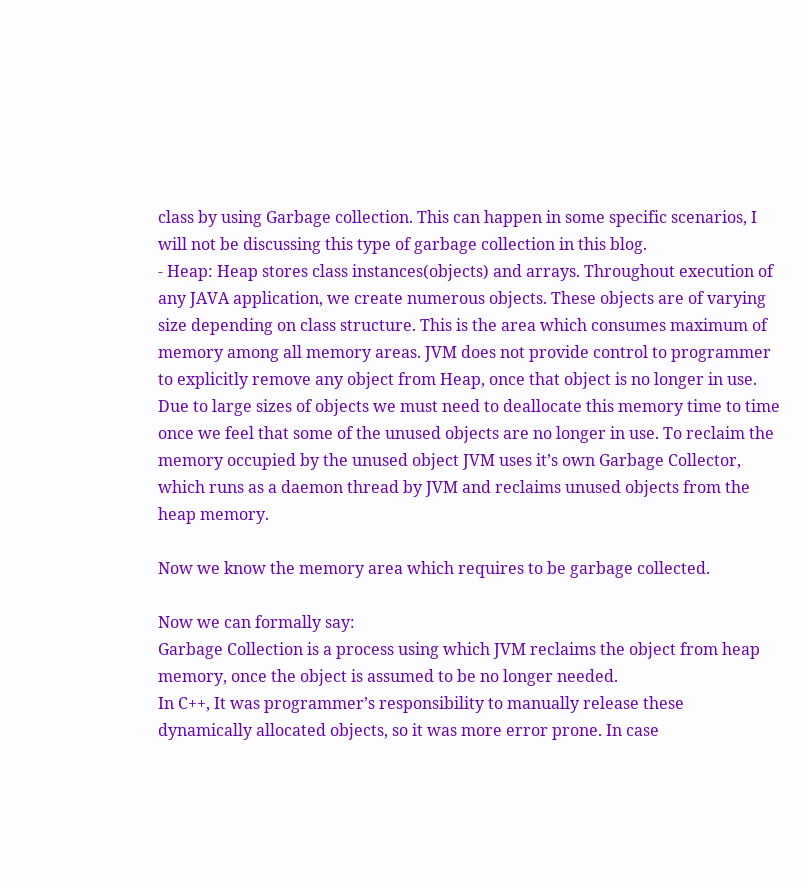class by using Garbage collection. This can happen in some specific scenarios, I will not be discussing this type of garbage collection in this blog.
- Heap: Heap stores class instances(objects) and arrays. Throughout execution of any JAVA application, we create numerous objects. These objects are of varying size depending on class structure. This is the area which consumes maximum of memory among all memory areas. JVM does not provide control to programmer to explicitly remove any object from Heap, once that object is no longer in use. Due to large sizes of objects we must need to deallocate this memory time to time once we feel that some of the unused objects are no longer in use. To reclaim the memory occupied by the unused object JVM uses it’s own Garbage Collector, which runs as a daemon thread by JVM and reclaims unused objects from the heap memory.

Now we know the memory area which requires to be garbage collected.

Now we can formally say:
Garbage Collection is a process using which JVM reclaims the object from heap memory, once the object is assumed to be no longer needed.
In C++, It was programmer’s responsibility to manually release these dynamically allocated objects, so it was more error prone. In case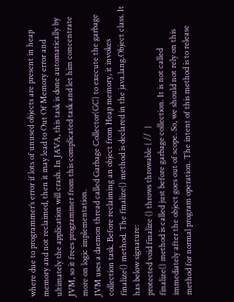where due to programmer’s error if lots of unused objects are present in heap memory and not reclaimed, then it may lead to Out Of Memory error and ultimately the application will crash. In JAVA, this task is done automatically by JVM, so it frees programmer from this complicated task and let him concentrate more on logic implementation.
JVM uses a daemon thread called Garbage Collector(GC) to execute the garbage collection task. Before reclaiming an object from Heap memory, it invokes finalize() method. The finalize() method is declared in the java.lang.Object class. It has below signature:
protected void finalize () throws throwable { //  }
finalize() method is called just before garbage collection. It is not called immediately after the object goes out of scope. So, we should not rely on this method for normal program operation. The intent of this method is to release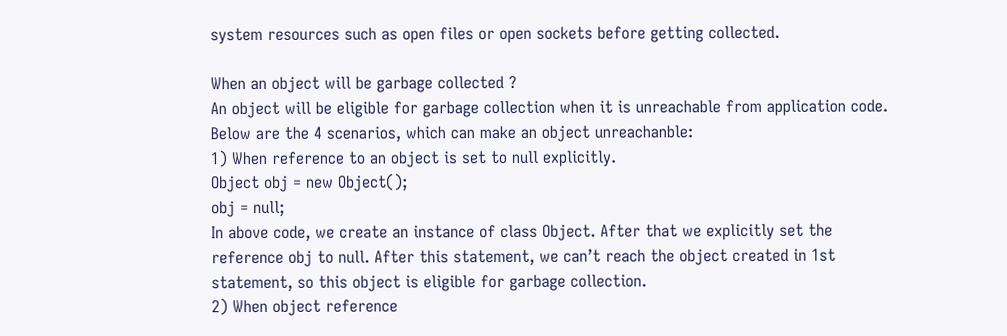system resources such as open files or open sockets before getting collected.

When an object will be garbage collected ?
An object will be eligible for garbage collection when it is unreachable from application code. Below are the 4 scenarios, which can make an object unreachanble:
1) When reference to an object is set to null explicitly.
Object obj = new Object();
obj = null;
In above code, we create an instance of class Object. After that we explicitly set the reference obj to null. After this statement, we can’t reach the object created in 1st statement, so this object is eligible for garbage collection.
2) When object reference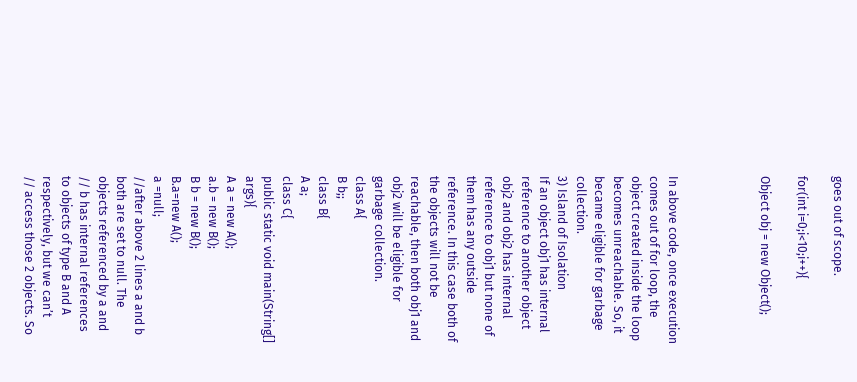goes out of scope.

for(int i=0;i<10;i++){

Object obj = new Object();




In above code, once execution comes out of for loop, the object created inside the loop becomes unreachable. So, it became eligible for garbage collection.
3) Island of Isolation
If an object obj1 has internal reference to another object obj2 and obj2 has internal reference to obj1 but none of them has any outside reference. In this case both of the objects will not be reachable, then both obj1 and obj2 will be eligible for garbage collection.
class A{
B b;;
class B{
A a;
class C{
public static void main(String[] args){
A a = new A();
a.b = new B();
B b = new B();
B.a=new A();
a =null;
//after above 2 lines a and b both are set to null. The objects referenced by a and
// b has internal references to objects of type B and A respectively, but we can’t
// access those 2 objects. So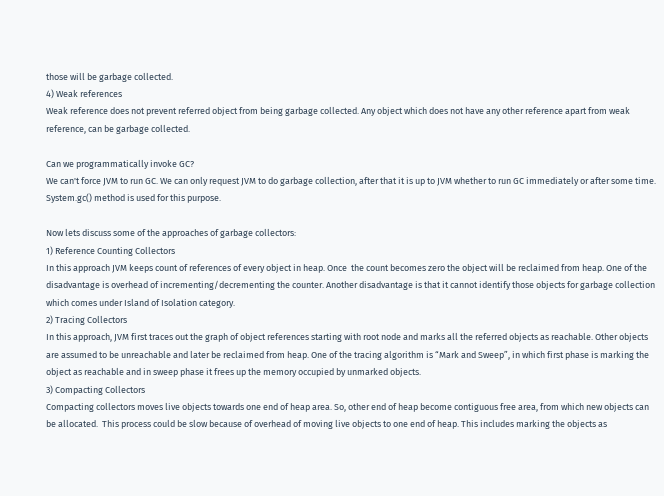those will be garbage collected.
4) Weak references
Weak reference does not prevent referred object from being garbage collected. Any object which does not have any other reference apart from weak reference, can be garbage collected.

Can we programmatically invoke GC?
We can't force JVM to run GC. We can only request JVM to do garbage collection, after that it is up to JVM whether to run GC immediately or after some time. System.gc() method is used for this purpose.

Now lets discuss some of the approaches of garbage collectors:
1) Reference Counting Collectors
In this approach JVM keeps count of references of every object in heap. Once  the count becomes zero the object will be reclaimed from heap. One of the disadvantage is overhead of incrementing/decrementing the counter. Another disadvantage is that it cannot identify those objects for garbage collection which comes under Island of Isolation category.
2) Tracing Collectors
In this approach, JVM first traces out the graph of object references starting with root node and marks all the referred objects as reachable. Other objects are assumed to be unreachable and later be reclaimed from heap. One of the tracing algorithm is “Mark and Sweep”, in which first phase is marking the object as reachable and in sweep phase it frees up the memory occupied by unmarked objects.
3) Compacting Collectors
Compacting collectors moves live objects towards one end of heap area. So, other end of heap become contiguous free area, from which new objects can be allocated.  This process could be slow because of overhead of moving live objects to one end of heap. This includes marking the objects as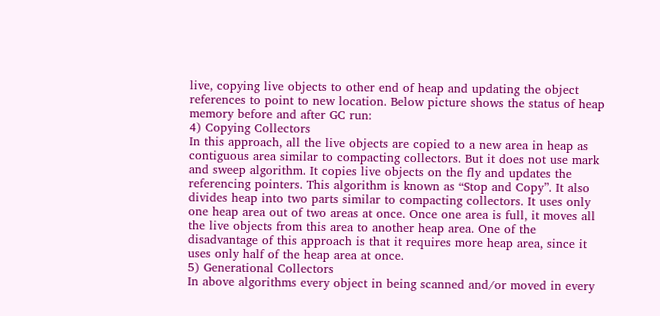live, copying live objects to other end of heap and updating the object references to point to new location. Below picture shows the status of heap memory before and after GC run:
4) Copying Collectors
In this approach, all the live objects are copied to a new area in heap as contiguous area similar to compacting collectors. But it does not use mark and sweep algorithm. It copies live objects on the fly and updates the referencing pointers. This algorithm is known as “Stop and Copy”. It also divides heap into two parts similar to compacting collectors. It uses only one heap area out of two areas at once. Once one area is full, it moves all the live objects from this area to another heap area. One of the disadvantage of this approach is that it requires more heap area, since it uses only half of the heap area at once.
5) Generational Collectors
In above algorithms every object in being scanned and/or moved in every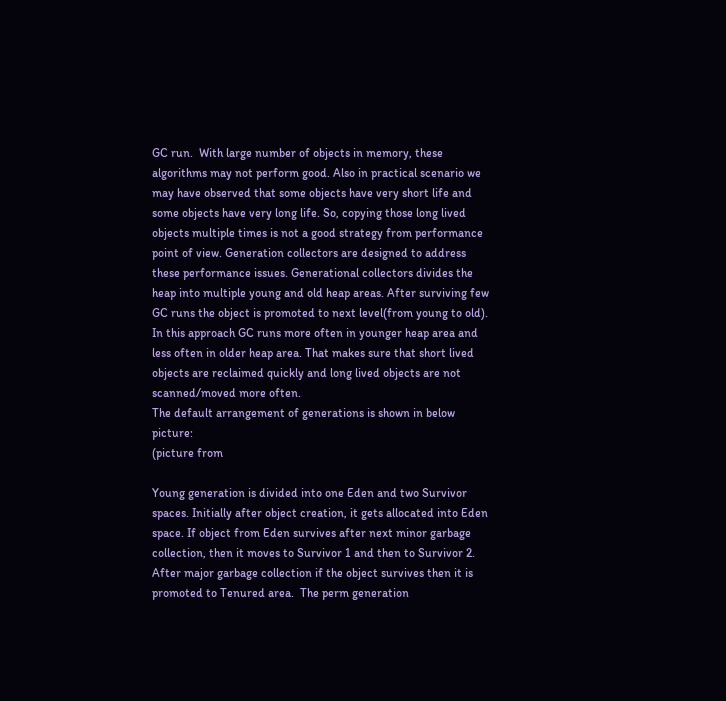GC run.  With large number of objects in memory, these algorithms may not perform good. Also in practical scenario we may have observed that some objects have very short life and some objects have very long life. So, copying those long lived objects multiple times is not a good strategy from performance point of view. Generation collectors are designed to address these performance issues. Generational collectors divides the heap into multiple young and old heap areas. After surviving few GC runs the object is promoted to next level(from young to old). In this approach GC runs more often in younger heap area and less often in older heap area. That makes sure that short lived objects are reclaimed quickly and long lived objects are not scanned/moved more often.
The default arrangement of generations is shown in below picture:
(picture from

Young generation is divided into one Eden and two Survivor spaces. Initially after object creation, it gets allocated into Eden space. If object from Eden survives after next minor garbage collection, then it moves to Survivor 1 and then to Survivor 2. After major garbage collection if the object survives then it is promoted to Tenured area.  The perm generation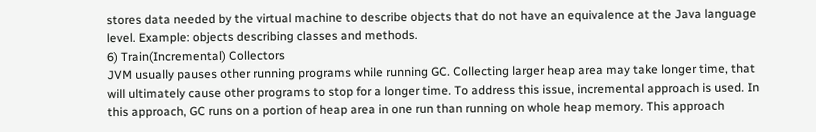stores data needed by the virtual machine to describe objects that do not have an equivalence at the Java language level. Example: objects describing classes and methods.
6) Train(Incremental) Collectors
JVM usually pauses other running programs while running GC. Collecting larger heap area may take longer time, that will ultimately cause other programs to stop for a longer time. To address this issue, incremental approach is used. In this approach, GC runs on a portion of heap area in one run than running on whole heap memory. This approach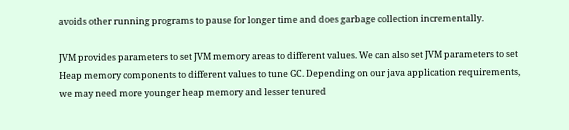avoids other running programs to pause for longer time and does garbage collection incrementally.

JVM provides parameters to set JVM memory areas to different values. We can also set JVM parameters to set Heap memory components to different values to tune GC. Depending on our java application requirements, we may need more younger heap memory and lesser tenured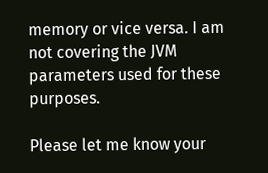memory or vice versa. I am not covering the JVM parameters used for these purposes.

Please let me know your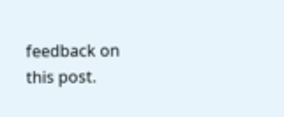feedback on this post.